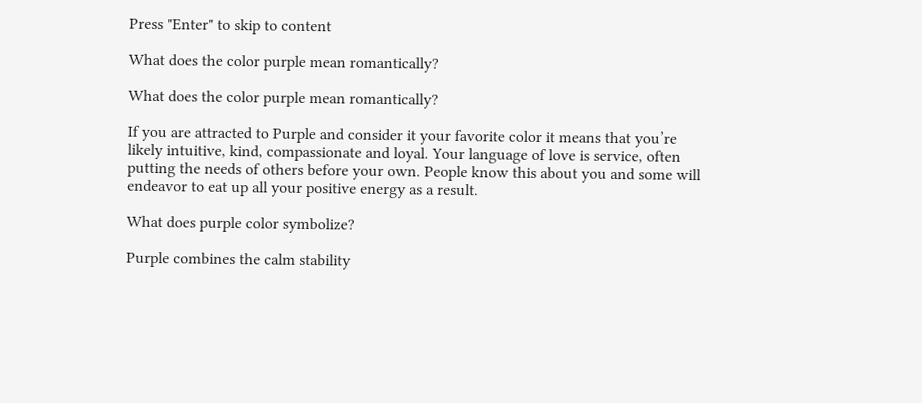Press "Enter" to skip to content

What does the color purple mean romantically?

What does the color purple mean romantically?

If you are attracted to Purple and consider it your favorite color it means that you’re likely intuitive, kind, compassionate and loyal. Your language of love is service, often putting the needs of others before your own. People know this about you and some will endeavor to eat up all your positive energy as a result.

What does purple color symbolize?

Purple combines the calm stability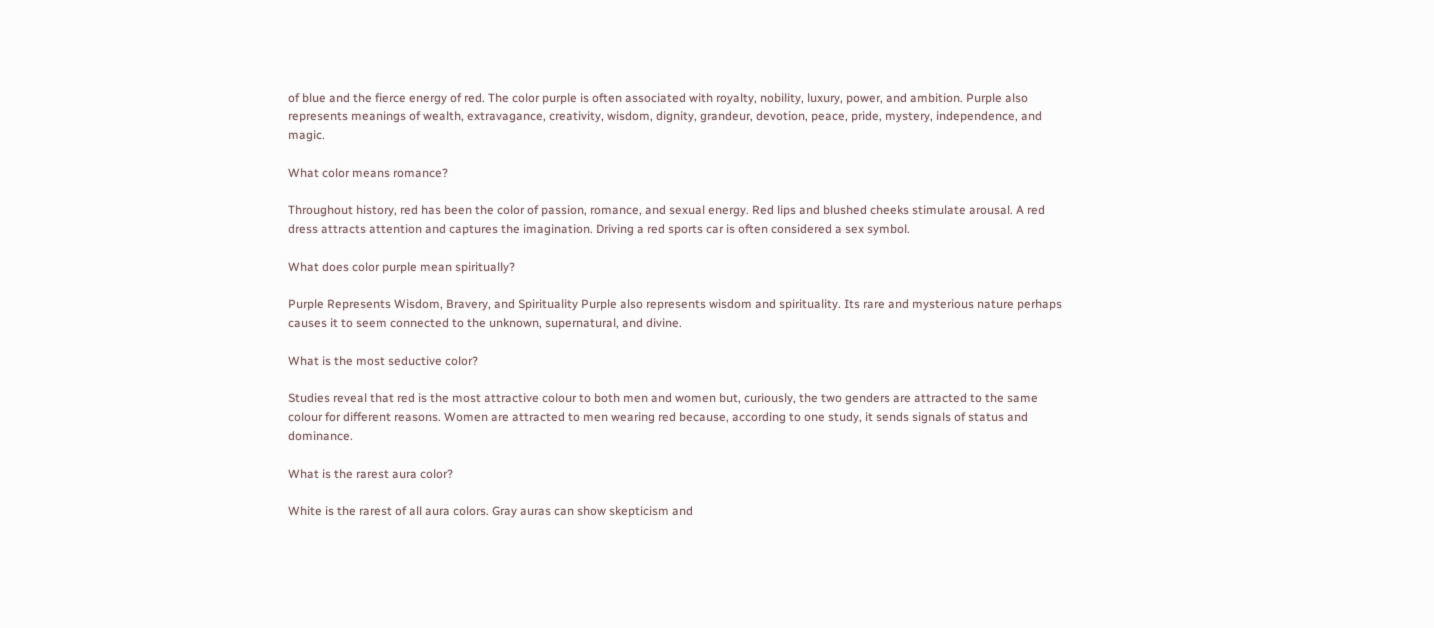of blue and the fierce energy of red. The color purple is often associated with royalty, nobility, luxury, power, and ambition. Purple also represents meanings of wealth, extravagance, creativity, wisdom, dignity, grandeur, devotion, peace, pride, mystery, independence, and magic.

What color means romance?

Throughout history, red has been the color of passion, romance, and sexual energy. Red lips and blushed cheeks stimulate arousal. A red dress attracts attention and captures the imagination. Driving a red sports car is often considered a sex symbol.

What does color purple mean spiritually?

Purple Represents Wisdom, Bravery, and Spirituality Purple also represents wisdom and spirituality. Its rare and mysterious nature perhaps causes it to seem connected to the unknown, supernatural, and divine.

What is the most seductive color?

Studies reveal that red is the most attractive colour to both men and women but, curiously, the two genders are attracted to the same colour for different reasons. Women are attracted to men wearing red because, according to one study, it sends signals of status and dominance.

What is the rarest aura color?

White is the rarest of all aura colors. Gray auras can show skepticism and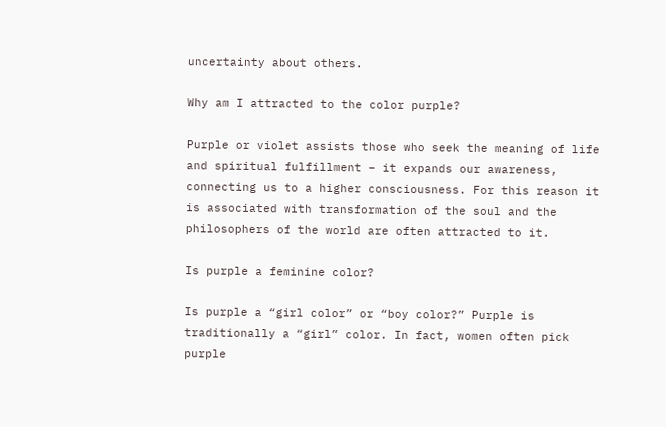uncertainty about others.

Why am I attracted to the color purple?

Purple or violet assists those who seek the meaning of life and spiritual fulfillment – it expands our awareness, connecting us to a higher consciousness. For this reason it is associated with transformation of the soul and the philosophers of the world are often attracted to it.

Is purple a feminine color?

Is purple a “girl color” or “boy color?” Purple is traditionally a “girl” color. In fact, women often pick purple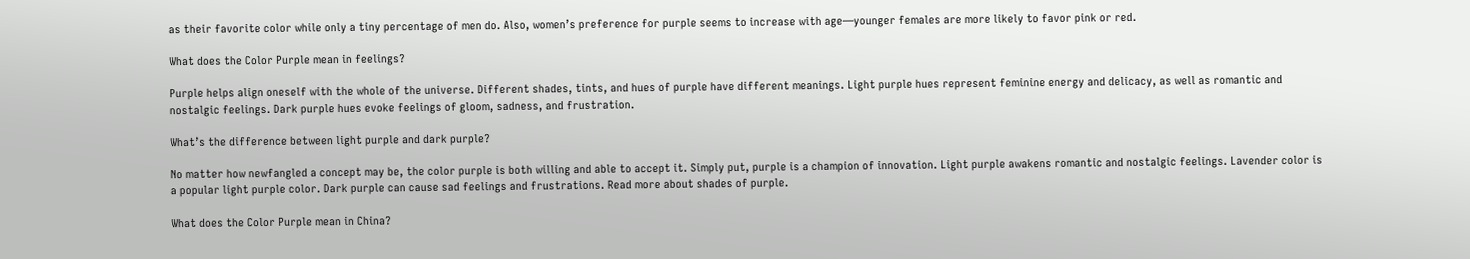as their favorite color while only a tiny percentage of men do. Also, women’s preference for purple seems to increase with age—younger females are more likely to favor pink or red.

What does the Color Purple mean in feelings?

Purple helps align oneself with the whole of the universe. Different shades, tints, and hues of purple have different meanings. Light purple hues represent feminine energy and delicacy, as well as romantic and nostalgic feelings. Dark purple hues evoke feelings of gloom, sadness, and frustration.

What’s the difference between light purple and dark purple?

No matter how newfangled a concept may be, the color purple is both willing and able to accept it. Simply put, purple is a champion of innovation. Light purple awakens romantic and nostalgic feelings. Lavender color is a popular light purple color. Dark purple can cause sad feelings and frustrations. Read more about shades of purple.

What does the Color Purple mean in China?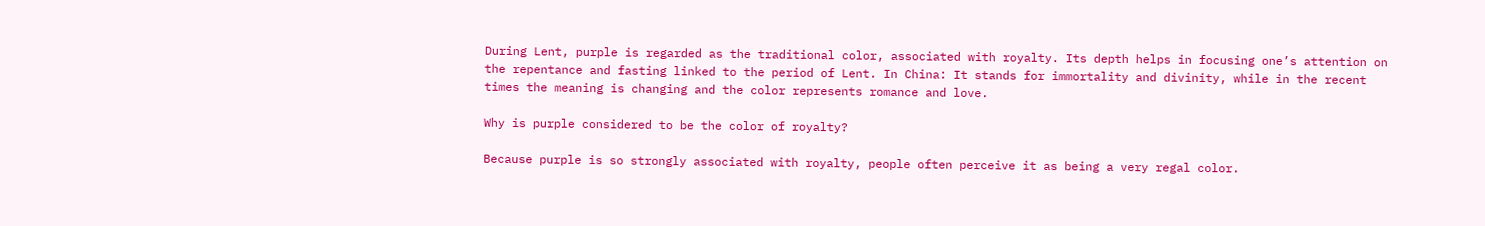During Lent, purple is regarded as the traditional color, associated with royalty. Its depth helps in focusing one’s attention on the repentance and fasting linked to the period of Lent. In China: It stands for immortality and divinity, while in the recent times the meaning is changing and the color represents romance and love.

Why is purple considered to be the color of royalty?

Because purple is so strongly associated with royalty, people often perceive it as being a very regal color.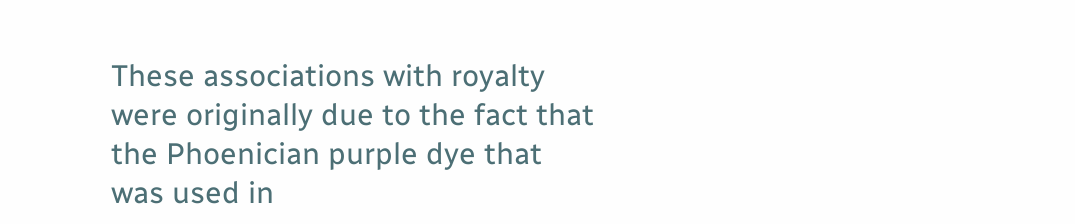These associations with royalty were originally due to the fact that the Phoenician purple dye that was used in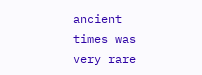ancient times was very rare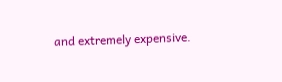and extremely expensive.